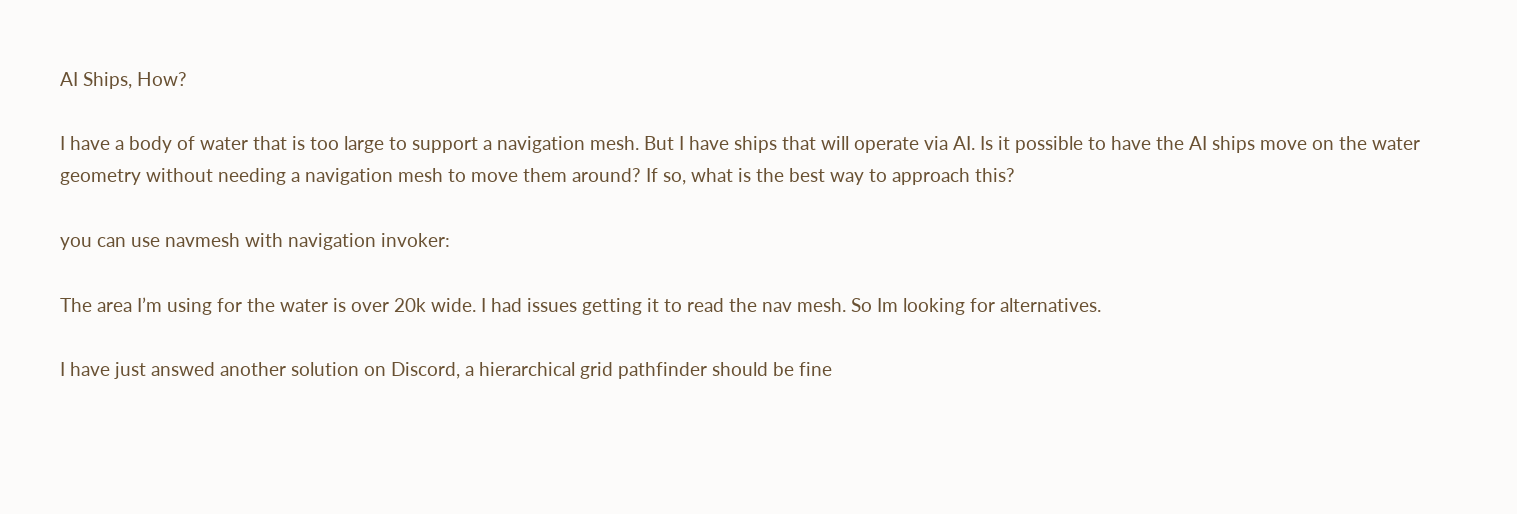AI Ships, How?

I have a body of water that is too large to support a navigation mesh. But I have ships that will operate via AI. Is it possible to have the AI ships move on the water geometry without needing a navigation mesh to move them around? If so, what is the best way to approach this?

you can use navmesh with navigation invoker:

The area I’m using for the water is over 20k wide. I had issues getting it to read the nav mesh. So Im looking for alternatives.

I have just answed another solution on Discord, a hierarchical grid pathfinder should be fine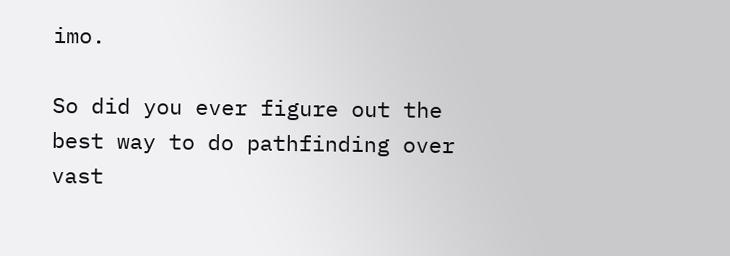imo.

So did you ever figure out the best way to do pathfinding over vast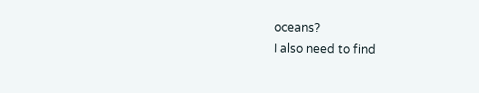oceans?
I also need to find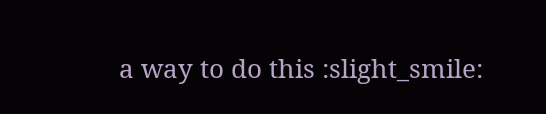a way to do this :slight_smile: